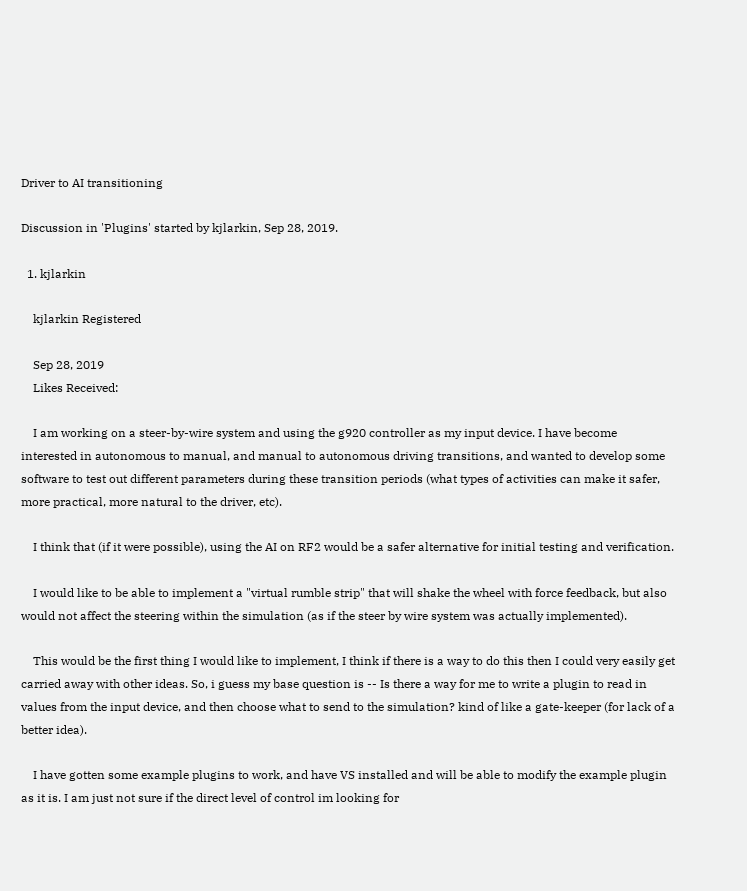Driver to AI transitioning

Discussion in 'Plugins' started by kjlarkin, Sep 28, 2019.

  1. kjlarkin

    kjlarkin Registered

    Sep 28, 2019
    Likes Received:

    I am working on a steer-by-wire system and using the g920 controller as my input device. I have become interested in autonomous to manual, and manual to autonomous driving transitions, and wanted to develop some software to test out different parameters during these transition periods (what types of activities can make it safer, more practical, more natural to the driver, etc).

    I think that (if it were possible), using the AI on RF2 would be a safer alternative for initial testing and verification.

    I would like to be able to implement a "virtual rumble strip" that will shake the wheel with force feedback, but also would not affect the steering within the simulation (as if the steer by wire system was actually implemented).

    This would be the first thing I would like to implement, I think if there is a way to do this then I could very easily get carried away with other ideas. So, i guess my base question is -- Is there a way for me to write a plugin to read in values from the input device, and then choose what to send to the simulation? kind of like a gate-keeper (for lack of a better idea).

    I have gotten some example plugins to work, and have VS installed and will be able to modify the example plugin as it is. I am just not sure if the direct level of control im looking for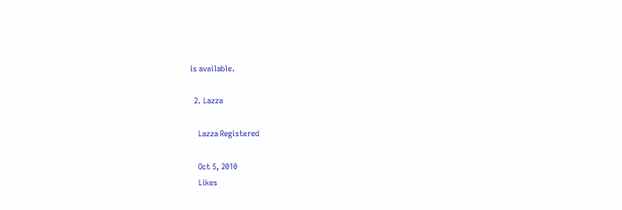is available.

  2. Lazza

    Lazza Registered

    Oct 5, 2010
    Likes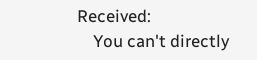Received:
    You can't directly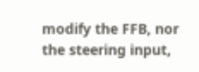modify the FFB, nor the steering input,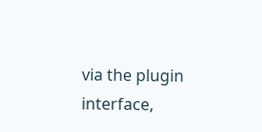via the plugin interface,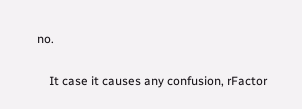no.

    It case it causes any confusion, rFactor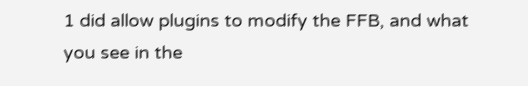1 did allow plugins to modify the FFB, and what you see in the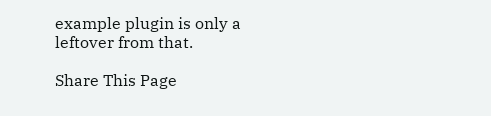example plugin is only a leftover from that.

Share This Page